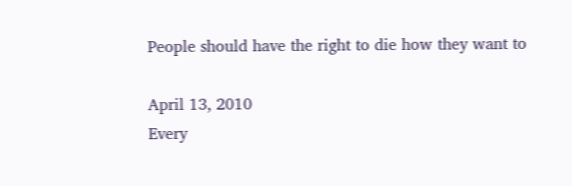People should have the right to die how they want to

April 13, 2010
Every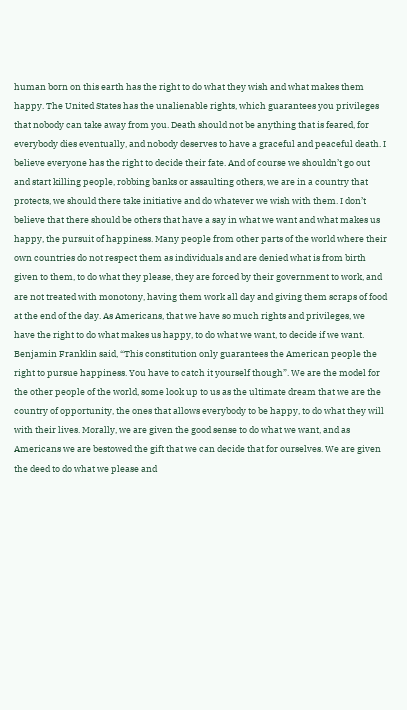human born on this earth has the right to do what they wish and what makes them happy. The United States has the unalienable rights, which guarantees you privileges that nobody can take away from you. Death should not be anything that is feared, for everybody dies eventually, and nobody deserves to have a graceful and peaceful death. I believe everyone has the right to decide their fate. And of course we shouldn’t go out and start killing people, robbing banks or assaulting others, we are in a country that protects, we should there take initiative and do whatever we wish with them. I don’t believe that there should be others that have a say in what we want and what makes us happy, the pursuit of happiness. Many people from other parts of the world where their own countries do not respect them as individuals and are denied what is from birth given to them, to do what they please, they are forced by their government to work, and are not treated with monotony, having them work all day and giving them scraps of food at the end of the day. As Americans, that we have so much rights and privileges, we have the right to do what makes us happy, to do what we want, to decide if we want. Benjamin Franklin said, “This constitution only guarantees the American people the right to pursue happiness. You have to catch it yourself though”. We are the model for the other people of the world, some look up to us as the ultimate dream that we are the country of opportunity, the ones that allows everybody to be happy, to do what they will with their lives. Morally, we are given the good sense to do what we want, and as Americans we are bestowed the gift that we can decide that for ourselves. We are given the deed to do what we please and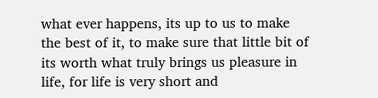what ever happens, its up to us to make the best of it, to make sure that little bit of its worth what truly brings us pleasure in life, for life is very short and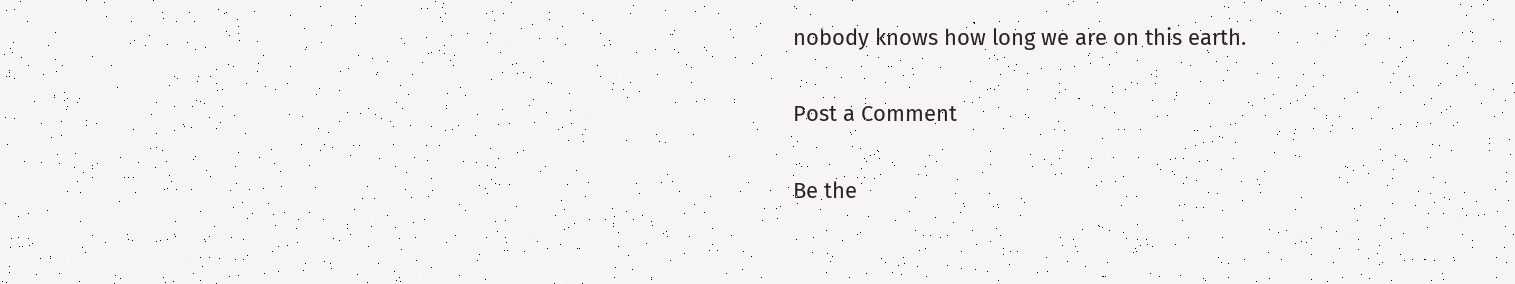nobody knows how long we are on this earth.

Post a Comment

Be the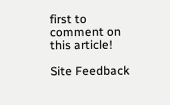first to comment on this article!

Site Feedback